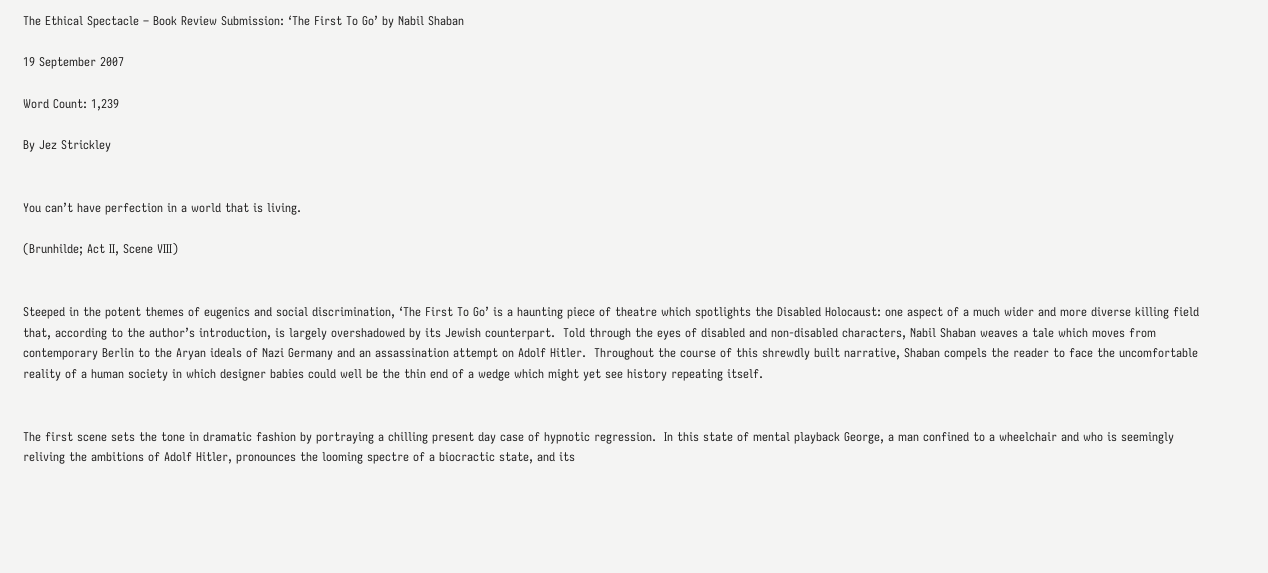The Ethical Spectacle – Book Review Submission: ‘The First To Go’ by Nabil Shaban

19 September 2007

Word Count: 1,239

By Jez Strickley


You can’t have perfection in a world that is living.

(Brunhilde; Act II, Scene VIII)


Steeped in the potent themes of eugenics and social discrimination, ‘The First To Go’ is a haunting piece of theatre which spotlights the Disabled Holocaust: one aspect of a much wider and more diverse killing field that, according to the author’s introduction, is largely overshadowed by its Jewish counterpart.  Told through the eyes of disabled and non-disabled characters, Nabil Shaban weaves a tale which moves from contemporary Berlin to the Aryan ideals of Nazi Germany and an assassination attempt on Adolf Hitler.  Throughout the course of this shrewdly built narrative, Shaban compels the reader to face the uncomfortable reality of a human society in which designer babies could well be the thin end of a wedge which might yet see history repeating itself.


The first scene sets the tone in dramatic fashion by portraying a chilling present day case of hypnotic regression.  In this state of mental playback George, a man confined to a wheelchair and who is seemingly reliving the ambitions of Adolf Hitler, pronounces the looming spectre of a biocractic state, and its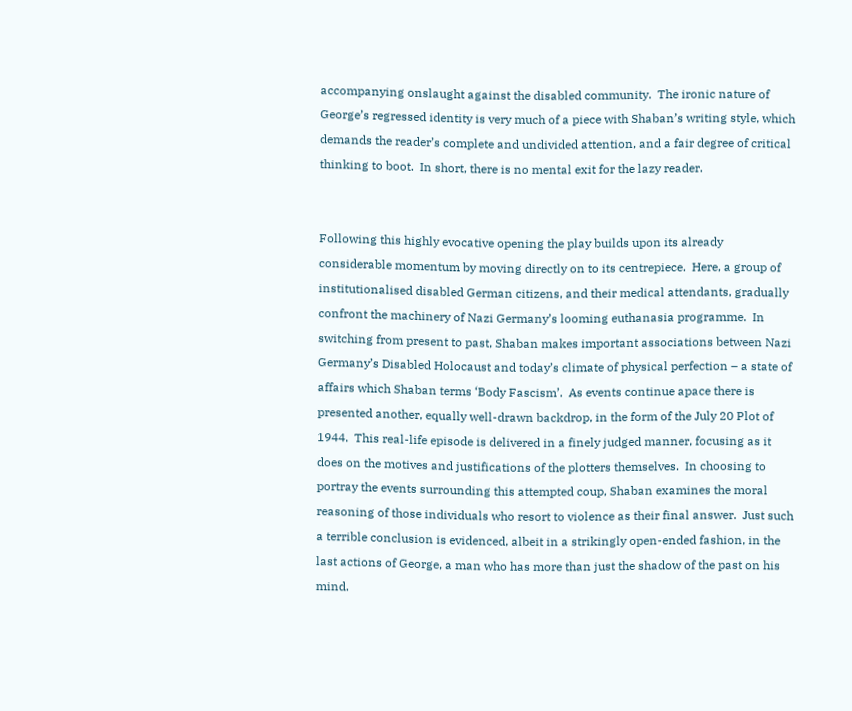accompanying onslaught against the disabled community.  The ironic nature of George’s regressed identity is very much of a piece with Shaban’s writing style, which demands the reader’s complete and undivided attention, and a fair degree of critical thinking to boot.  In short, there is no mental exit for the lazy reader.


Following this highly evocative opening the play builds upon its already considerable momentum by moving directly on to its centrepiece.  Here, a group of institutionalised disabled German citizens, and their medical attendants, gradually confront the machinery of Nazi Germany’s looming euthanasia programme.  In switching from present to past, Shaban makes important associations between Nazi Germany’s Disabled Holocaust and today’s climate of physical perfection – a state of affairs which Shaban terms ‘Body Fascism’.  As events continue apace there is presented another, equally well-drawn backdrop, in the form of the July 20 Plot of 1944.  This real-life episode is delivered in a finely judged manner, focusing as it does on the motives and justifications of the plotters themselves.  In choosing to portray the events surrounding this attempted coup, Shaban examines the moral reasoning of those individuals who resort to violence as their final answer.  Just such a terrible conclusion is evidenced, albeit in a strikingly open-ended fashion, in the last actions of George, a man who has more than just the shadow of the past on his mind.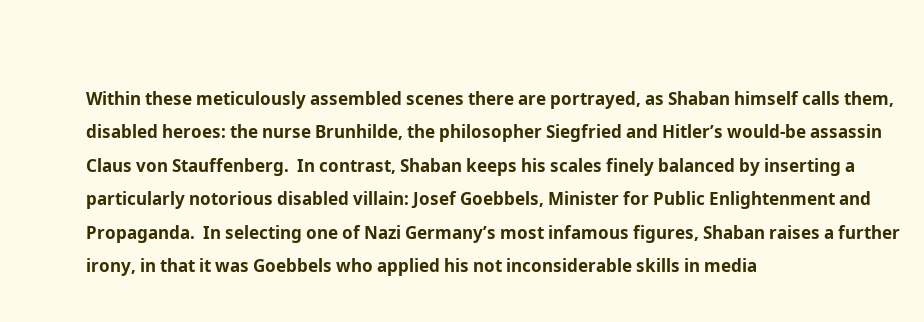Within these meticulously assembled scenes there are portrayed, as Shaban himself calls them, disabled heroes: the nurse Brunhilde, the philosopher Siegfried and Hitler’s would-be assassin Claus von Stauffenberg.  In contrast, Shaban keeps his scales finely balanced by inserting a particularly notorious disabled villain: Josef Goebbels, Minister for Public Enlightenment and Propaganda.  In selecting one of Nazi Germany’s most infamous figures, Shaban raises a further irony, in that it was Goebbels who applied his not inconsiderable skills in media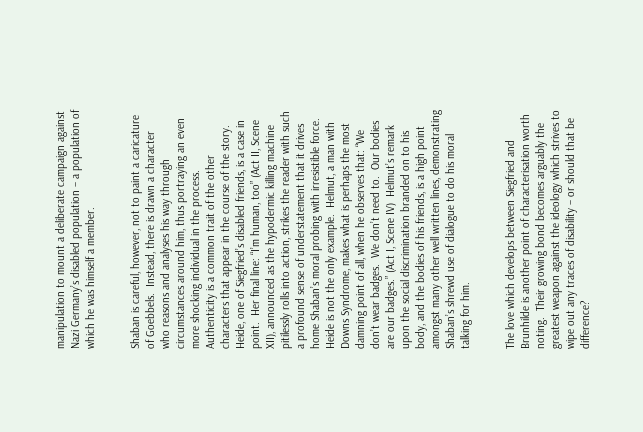manipulation to mount a deliberate campaign against Nazi Germany’s disabled population – a population of which he was himself a member.


Shaban is careful, however, not to paint a caricature of Goebbels.  Instead, there is drawn a character who reasons and analyses his way through circumstances around him, thus portraying an even more shocking individual in the process.  Authenticity is a common trait of the other characters that appear in the course of the story.  Heide, one of Siegfried’s disabled friends, is a case in point.  Her final line: “I’m human, too” (Act II, Scene XII), announced as the hypodermic killing machine pitilessly rolls into action, strikes the reader with such a profound sense of understatement that it drives home Shaban’s moral probing with irresistible force.  Heide is not the only example.  Helmut, a man with Downs Syndrome, makes what is perhaps the most damning point of all, when he observes that: “We don’t wear badges.  We don’t need to.  Our bodies are our badges.” (Act I, Scene IV)  Helmut’s remark upon the social discrimination branded on to his body, and the bodies of his friends, is a high point amongst many other well written lines, demonstrating Shaban’s shrewd use of dialogue to do his moral talking for him.


The love which develops between Siegfried and Brunhilde is another point of characterisation worth noting.  Their growing bond becomes arguably the greatest weapon against the ideology which strives to wipe out any traces of disability – or should that be difference?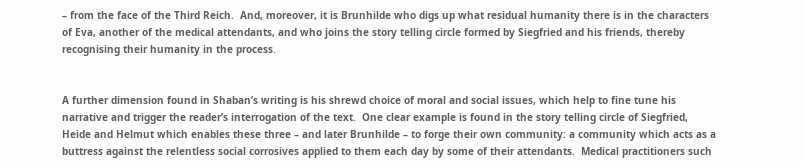– from the face of the Third Reich.  And, moreover, it is Brunhilde who digs up what residual humanity there is in the characters of Eva, another of the medical attendants, and who joins the story telling circle formed by Siegfried and his friends, thereby recognising their humanity in the process.


A further dimension found in Shaban’s writing is his shrewd choice of moral and social issues, which help to fine tune his narrative and trigger the reader’s interrogation of the text.  One clear example is found in the story telling circle of Siegfried, Heide and Helmut which enables these three – and later Brunhilde – to forge their own community: a community which acts as a buttress against the relentless social corrosives applied to them each day by some of their attendants.  Medical practitioners such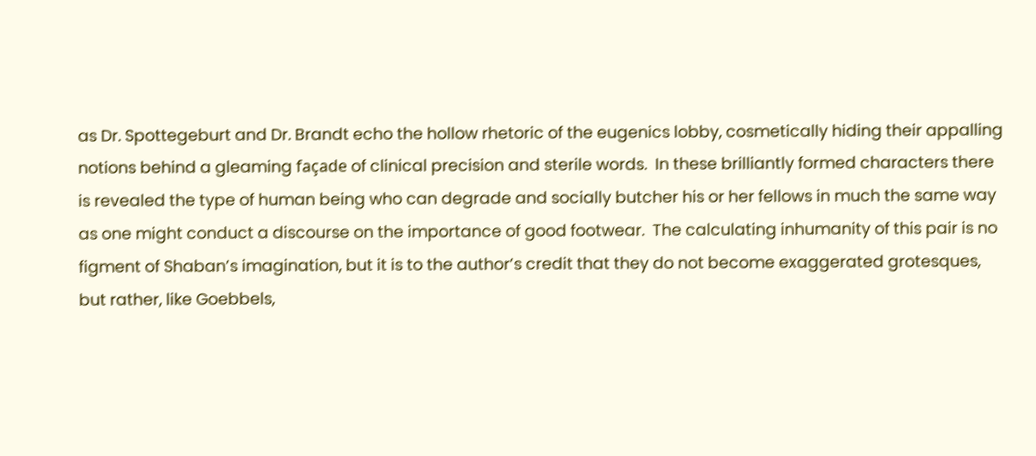as Dr. Spottegeburt and Dr. Brandt echo the hollow rhetoric of the eugenics lobby, cosmetically hiding their appalling notions behind a gleaming façade of clinical precision and sterile words.  In these brilliantly formed characters there is revealed the type of human being who can degrade and socially butcher his or her fellows in much the same way as one might conduct a discourse on the importance of good footwear.  The calculating inhumanity of this pair is no figment of Shaban’s imagination, but it is to the author’s credit that they do not become exaggerated grotesques, but rather, like Goebbels,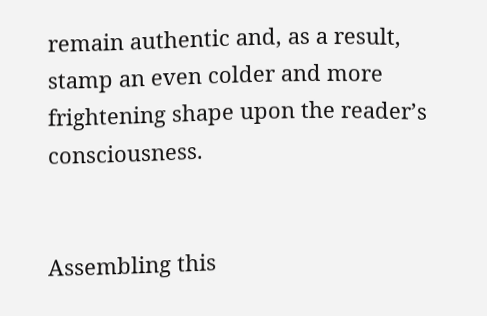remain authentic and, as a result, stamp an even colder and more frightening shape upon the reader’s consciousness.


Assembling this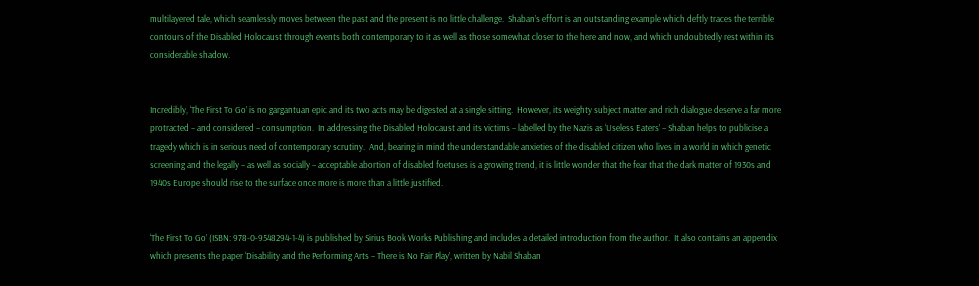multilayered tale, which seamlessly moves between the past and the present is no little challenge.  Shaban’s effort is an outstanding example which deftly traces the terrible contours of the Disabled Holocaust through events both contemporary to it as well as those somewhat closer to the here and now, and which undoubtedly rest within its considerable shadow.


Incredibly, ‘The First To Go’ is no gargantuan epic and its two acts may be digested at a single sitting.  However, its weighty subject matter and rich dialogue deserve a far more protracted – and considered – consumption.  In addressing the Disabled Holocaust and its victims – labelled by the Nazis as ‘Useless Eaters’ – Shaban helps to publicise a tragedy which is in serious need of contemporary scrutiny.  And, bearing in mind the understandable anxieties of the disabled citizen who lives in a world in which genetic screening and the legally – as well as socially – acceptable abortion of disabled foetuses is a growing trend, it is little wonder that the fear that the dark matter of 1930s and 1940s Europe should rise to the surface once more is more than a little justified.


‘The First To Go’ (ISBN: 978-0-9548294-1-4) is published by Sirius Book Works Publishing and includes a detailed introduction from the author.  It also contains an appendix which presents the paper ‘Disability and the Performing Arts – There is No Fair Play’, written by Nabil Shaban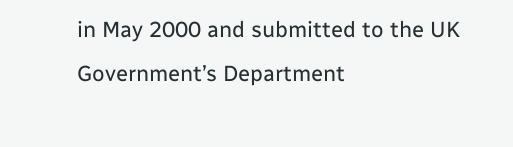in May 2000 and submitted to the UK Government’s Department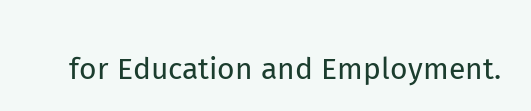for Education and Employment.